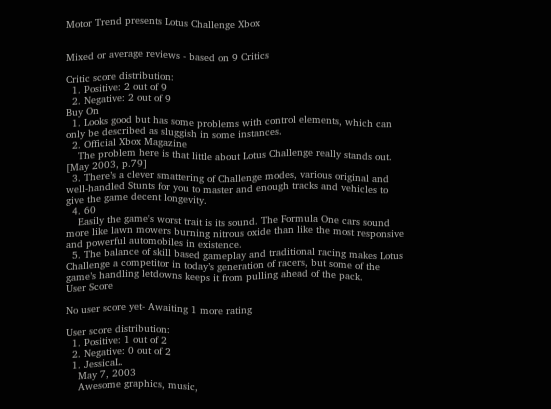Motor Trend presents Lotus Challenge Xbox


Mixed or average reviews - based on 9 Critics

Critic score distribution:
  1. Positive: 2 out of 9
  2. Negative: 2 out of 9
Buy On
  1. Looks good but has some problems with control elements, which can only be described as sluggish in some instances.
  2. Official Xbox Magazine
    The problem here is that little about Lotus Challenge really stands out. [May 2003, p.79]
  3. There’s a clever smattering of Challenge modes, various original and well-handled Stunts for you to master and enough tracks and vehicles to give the game decent longevity.
  4. 60
    Easily the game's worst trait is its sound. The Formula One cars sound more like lawn mowers burning nitrous oxide than like the most responsive and powerful automobiles in existence.
  5. The balance of skill based gameplay and traditional racing makes Lotus Challenge a competitor in today’s generation of racers, but some of the game’s handling letdowns keeps it from pulling ahead of the pack.
User Score

No user score yet- Awaiting 1 more rating

User score distribution:
  1. Positive: 1 out of 2
  2. Negative: 0 out of 2
  1. JessicaL.
    May 7, 2003
    Awesome graphics, music,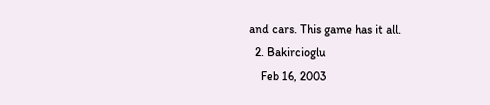and cars. This game has it all.
  2. Bakircioglu
    Feb 16, 2003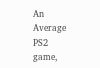An Average PS2 game,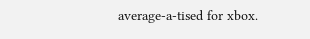average-a-tised for xbox.